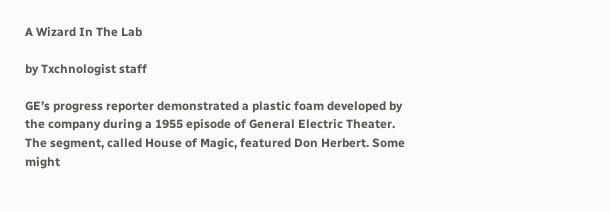A Wizard In The Lab

by Txchnologist staff

GE’s progress reporter demonstrated a plastic foam developed by the company during a 1955 episode of General Electric Theater. The segment, called House of Magic, featured Don Herbert. Some might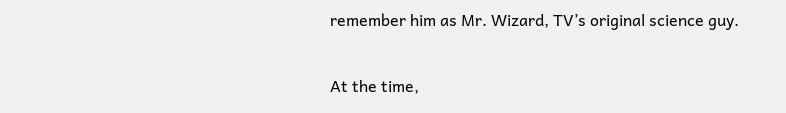remember him as Mr. Wizard, TV’s original science guy.

At the time,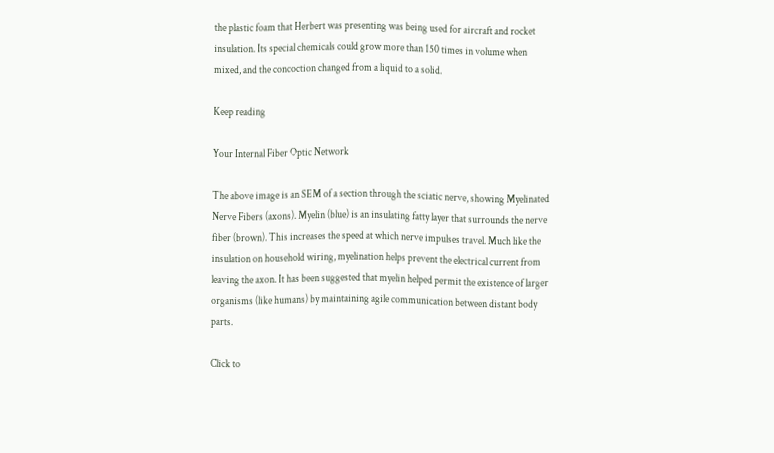the plastic foam that Herbert was presenting was being used for aircraft and rocket insulation. Its special chemicals could grow more than 150 times in volume when mixed, and the concoction changed from a liquid to a solid.

Keep reading

Your Internal Fiber Optic Network

The above image is an SEM of a section through the sciatic nerve, showing Myelinated Nerve Fibers (axons). Myelin (blue) is an insulating fatty layer that surrounds the nerve fiber (brown). This increases the speed at which nerve impulses travel. Much like the insulation on household wiring, myelination helps prevent the electrical current from leaving the axon. It has been suggested that myelin helped permit the existence of larger organisms (like humans) by maintaining agile communication between distant body parts.

Click to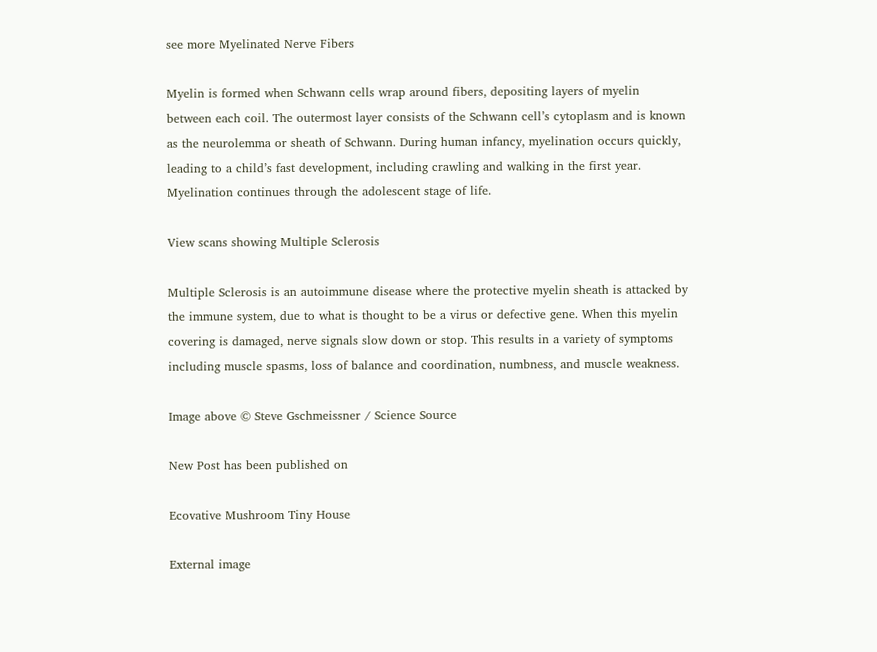see more Myelinated Nerve Fibers

Myelin is formed when Schwann cells wrap around fibers, depositing layers of myelin between each coil. The outermost layer consists of the Schwann cell’s cytoplasm and is known as the neurolemma or sheath of Schwann. During human infancy, myelination occurs quickly, leading to a child’s fast development, including crawling and walking in the first year. Myelination continues through the adolescent stage of life.

View scans showing Multiple Sclerosis

Multiple Sclerosis is an autoimmune disease where the protective myelin sheath is attacked by the immune system, due to what is thought to be a virus or defective gene. When this myelin covering is damaged, nerve signals slow down or stop. This results in a variety of symptoms including muscle spasms, loss of balance and coordination, numbness, and muscle weakness.

Image above © Steve Gschmeissner / Science Source

New Post has been published on

Ecovative Mushroom Tiny House

External image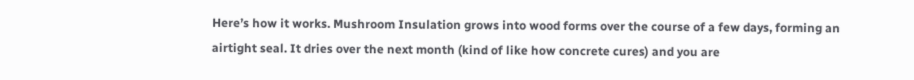Here’s how it works. Mushroom Insulation grows into wood forms over the course of a few days, forming an airtight seal. It dries over the next month (kind of like how concrete cures) and you are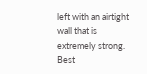left with an airtight wall that is extremely strong. Best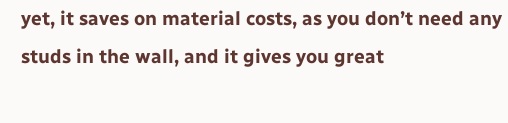yet, it saves on material costs, as you don’t need any studs in the wall, and it gives you great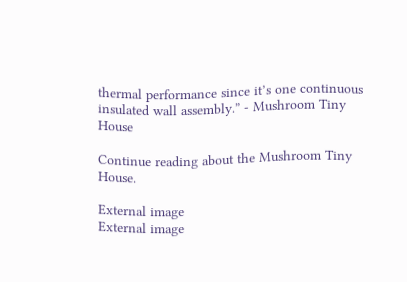thermal performance since it’s one continuous insulated wall assembly.” - Mushroom Tiny House

Continue reading about the Mushroom Tiny House.

External image
External image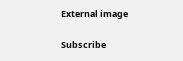External image

Subscribe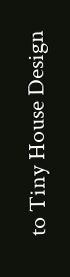to Tiny House Design